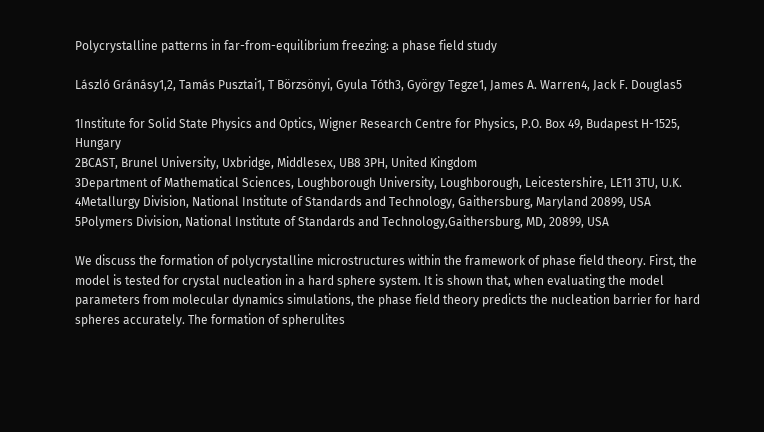Polycrystalline patterns in far-from-equilibrium freezing: a phase field study

László Gránásy1,2, Tamás Pusztai1, T Börzsönyi, Gyula Tóth3, György Tegze1, James A. Warren4, Jack F. Douglas5

1Institute for Solid State Physics and Optics, Wigner Research Centre for Physics, P.O. Box 49, Budapest H-1525, Hungary
2BCAST, Brunel University, Uxbridge, Middlesex, UB8 3PH, United Kingdom
3Department of Mathematical Sciences, Loughborough University, Loughborough, Leicestershire, LE11 3TU, U.K.
4Metallurgy Division, National Institute of Standards and Technology, Gaithersburg, Maryland 20899, USA
5Polymers Division, National Institute of Standards and Technology,Gaithersburg, MD, 20899, USA

We discuss the formation of polycrystalline microstructures within the framework of phase field theory. First, the model is tested for crystal nucleation in a hard sphere system. It is shown that, when evaluating the model parameters from molecular dynamics simulations, the phase field theory predicts the nucleation barrier for hard spheres accurately. The formation of spherulites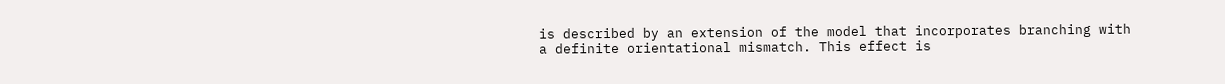is described by an extension of the model that incorporates branching with a definite orientational mismatch. This effect is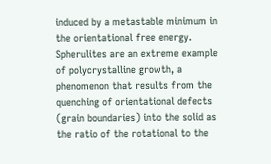induced by a metastable minimum in the orientational free energy. Spherulites are an extreme example of polycrystalline growth, a phenomenon that results from the quenching of orientational defects (grain boundaries) into the solid as the ratio of the rotational to the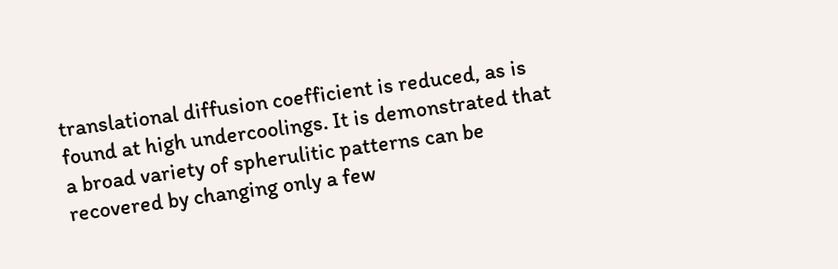translational diffusion coefficient is reduced, as is found at high undercoolings. It is demonstrated that a broad variety of spherulitic patterns can be recovered by changing only a few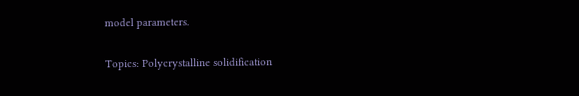model parameters.

Topics: Polycrystalline solidification